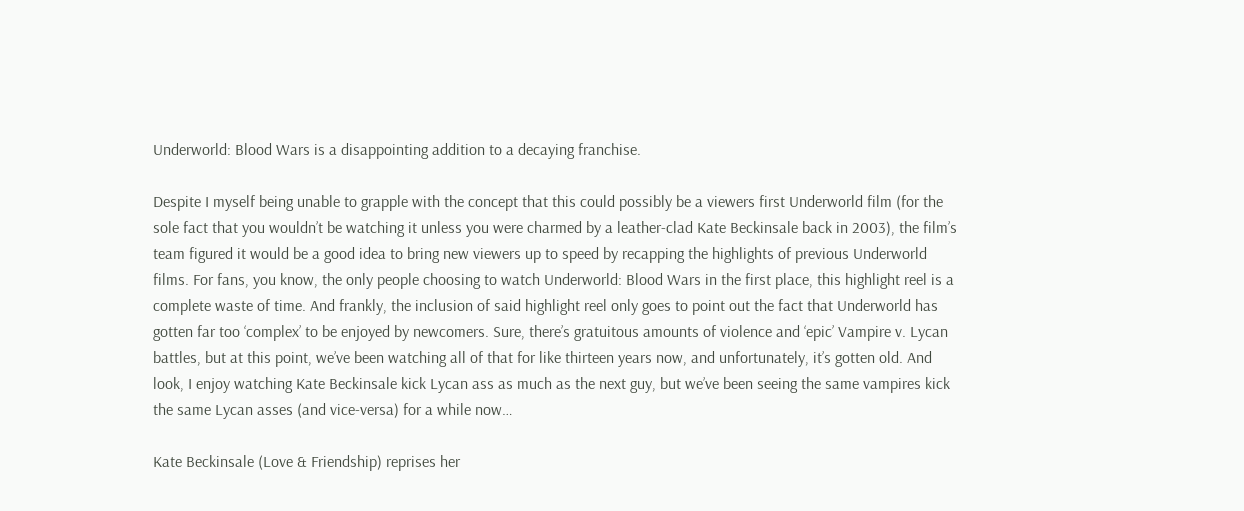Underworld: Blood Wars is a disappointing addition to a decaying franchise.

Despite I myself being unable to grapple with the concept that this could possibly be a viewers first Underworld film (for the sole fact that you wouldn’t be watching it unless you were charmed by a leather-clad Kate Beckinsale back in 2003), the film’s team figured it would be a good idea to bring new viewers up to speed by recapping the highlights of previous Underworld films. For fans, you know, the only people choosing to watch Underworld: Blood Wars in the first place, this highlight reel is a complete waste of time. And frankly, the inclusion of said highlight reel only goes to point out the fact that Underworld has gotten far too ‘complex’ to be enjoyed by newcomers. Sure, there’s gratuitous amounts of violence and ‘epic’ Vampire v. Lycan battles, but at this point, we’ve been watching all of that for like thirteen years now, and unfortunately, it’s gotten old. And look, I enjoy watching Kate Beckinsale kick Lycan ass as much as the next guy, but we’ve been seeing the same vampires kick the same Lycan asses (and vice-versa) for a while now…

Kate Beckinsale (Love & Friendship) reprises her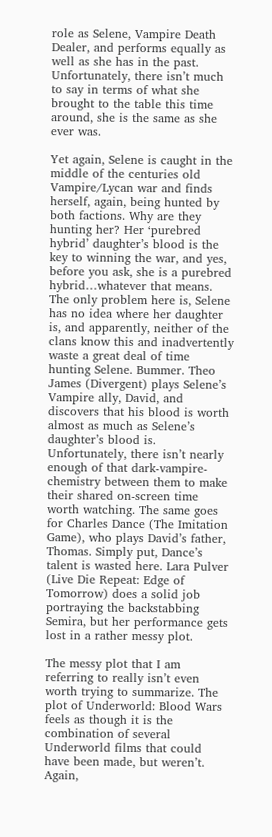role as Selene, Vampire Death Dealer, and performs equally as well as she has in the past. Unfortunately, there isn’t much to say in terms of what she brought to the table this time around, she is the same as she ever was.

Yet again, Selene is caught in the middle of the centuries old Vampire/Lycan war and finds herself, again, being hunted by both factions. Why are they hunting her? Her ‘purebred hybrid’ daughter’s blood is the key to winning the war, and yes, before you ask, she is a purebred hybrid…whatever that means. The only problem here is, Selene has no idea where her daughter is, and apparently, neither of the clans know this and inadvertently waste a great deal of time hunting Selene. Bummer. Theo James (Divergent) plays Selene’s Vampire ally, David, and discovers that his blood is worth almost as much as Selene’s daughter’s blood is. Unfortunately, there isn’t nearly enough of that dark-vampire-chemistry between them to make their shared on-screen time worth watching. The same goes for Charles Dance (The Imitation Game), who plays David’s father, Thomas. Simply put, Dance’s talent is wasted here. Lara Pulver (Live Die Repeat: Edge of Tomorrow) does a solid job portraying the backstabbing Semira, but her performance gets lost in a rather messy plot.

The messy plot that I am referring to really isn’t even worth trying to summarize. The plot of Underworld: Blood Wars feels as though it is the combination of several Underworld films that could have been made, but weren’t. Again,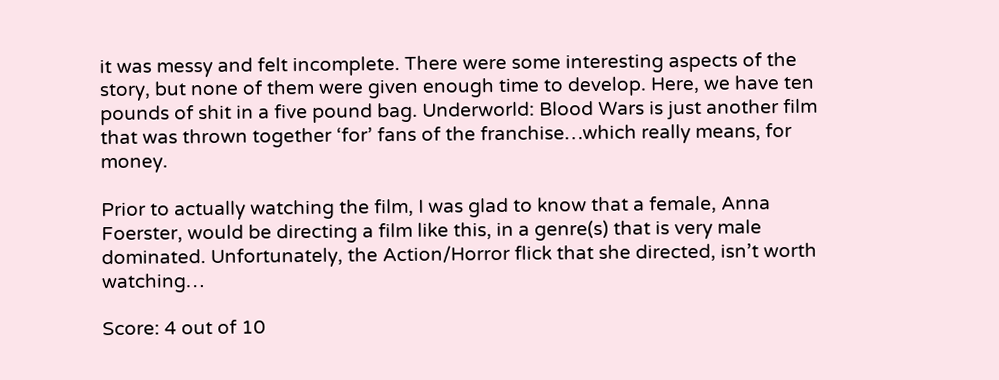it was messy and felt incomplete. There were some interesting aspects of the story, but none of them were given enough time to develop. Here, we have ten pounds of shit in a five pound bag. Underworld: Blood Wars is just another film that was thrown together ‘for’ fans of the franchise…which really means, for money.

Prior to actually watching the film, I was glad to know that a female, Anna Foerster, would be directing a film like this, in a genre(s) that is very male dominated. Unfortunately, the Action/Horror flick that she directed, isn’t worth watching…

Score: 4 out of 10